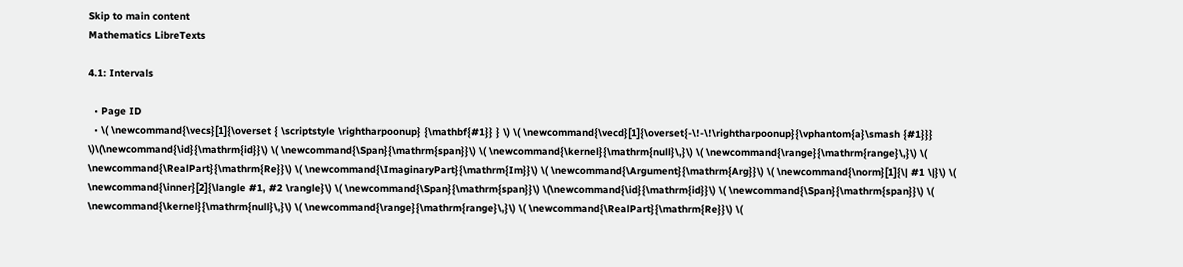Skip to main content
Mathematics LibreTexts

4.1: Intervals

  • Page ID
  • \( \newcommand{\vecs}[1]{\overset { \scriptstyle \rightharpoonup} {\mathbf{#1}} } \) \( \newcommand{\vecd}[1]{\overset{-\!-\!\rightharpoonup}{\vphantom{a}\smash {#1}}} \)\(\newcommand{\id}{\mathrm{id}}\) \( \newcommand{\Span}{\mathrm{span}}\) \( \newcommand{\kernel}{\mathrm{null}\,}\) \( \newcommand{\range}{\mathrm{range}\,}\) \( \newcommand{\RealPart}{\mathrm{Re}}\) \( \newcommand{\ImaginaryPart}{\mathrm{Im}}\) \( \newcommand{\Argument}{\mathrm{Arg}}\) \( \newcommand{\norm}[1]{\| #1 \|}\) \( \newcommand{\inner}[2]{\langle #1, #2 \rangle}\) \( \newcommand{\Span}{\mathrm{span}}\) \(\newcommand{\id}{\mathrm{id}}\) \( \newcommand{\Span}{\mathrm{span}}\) \( \newcommand{\kernel}{\mathrm{null}\,}\) \( \newcommand{\range}{\mathrm{range}\,}\) \( \newcommand{\RealPart}{\mathrm{Re}}\) \(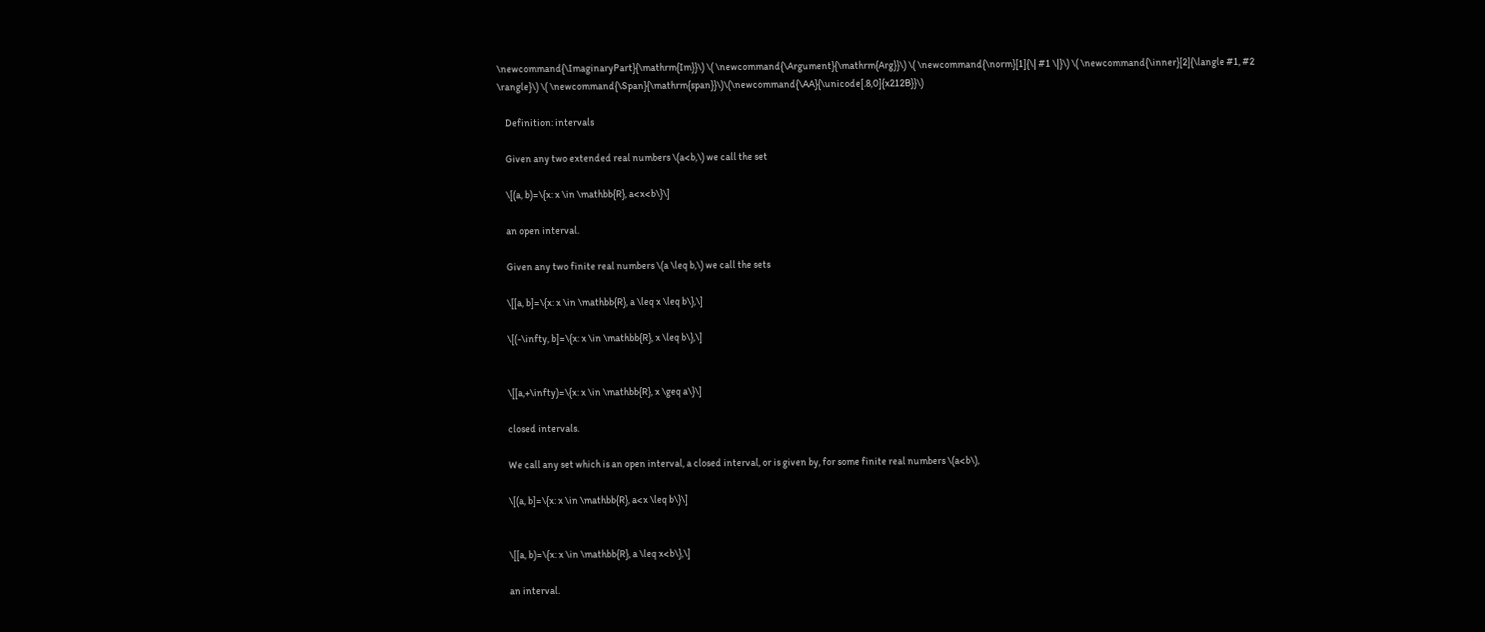\newcommand{\ImaginaryPart}{\mathrm{Im}}\) \( \newcommand{\Argument}{\mathrm{Arg}}\) \( \newcommand{\norm}[1]{\| #1 \|}\) \( \newcommand{\inner}[2]{\langle #1, #2 \rangle}\) \( \newcommand{\Span}{\mathrm{span}}\)\(\newcommand{\AA}{\unicode[.8,0]{x212B}}\)

    Definition: intervals

    Given any two extended real numbers \(a<b,\) we call the set

    \[(a, b)=\{x: x \in \mathbb{R}, a<x<b\}\]

    an open interval.

    Given any two finite real numbers \(a \leq b,\) we call the sets

    \[[a, b]=\{x: x \in \mathbb{R}, a \leq x \leq b\},\]

    \[(-\infty, b]=\{x: x \in \mathbb{R}, x \leq b\},\]


    \[[a,+\infty)=\{x: x \in \mathbb{R}, x \geq a\}\]

    closed intervals.

    We call any set which is an open interval, a closed interval, or is given by, for some finite real numbers \(a<b\),

    \[(a, b]=\{x: x \in \mathbb{R}, a<x \leq b\}\]


    \[[a, b)=\{x: x \in \mathbb{R}, a \leq x<b\},\]

    an interval.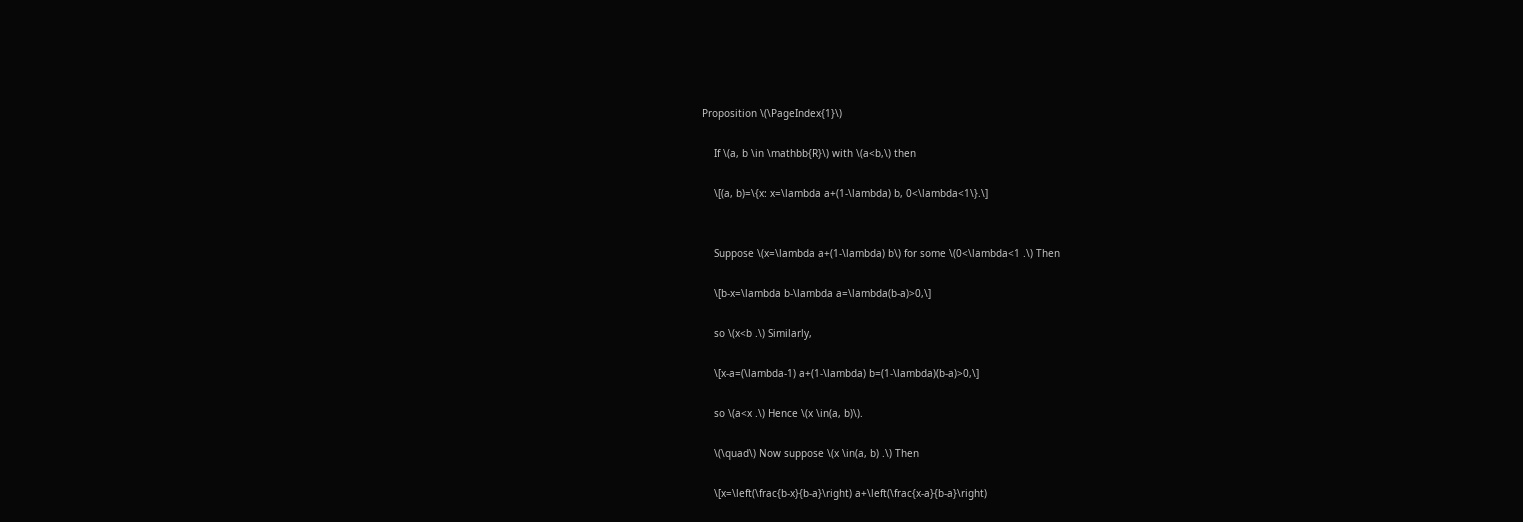Proposition \(\PageIndex{1}\)

    If \(a, b \in \mathbb{R}\) with \(a<b,\) then

    \[(a, b)=\{x: x=\lambda a+(1-\lambda) b, 0<\lambda<1\}.\]


    Suppose \(x=\lambda a+(1-\lambda) b\) for some \(0<\lambda<1 .\) Then

    \[b-x=\lambda b-\lambda a=\lambda(b-a)>0,\]

    so \(x<b .\) Similarly,

    \[x-a=(\lambda-1) a+(1-\lambda) b=(1-\lambda)(b-a)>0,\]

    so \(a<x .\) Hence \(x \in(a, b)\).

    \(\quad\) Now suppose \(x \in(a, b) .\) Then

    \[x=\left(\frac{b-x}{b-a}\right) a+\left(\frac{x-a}{b-a}\right)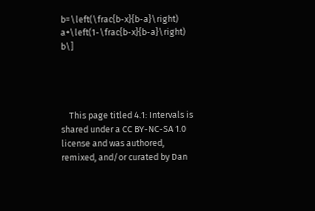b=\left(\frac{b-x}{b-a}\right) a+\left(1-\frac{b-x}{b-a}\right) b\]




    This page titled 4.1: Intervals is shared under a CC BY-NC-SA 1.0 license and was authored, remixed, and/or curated by Dan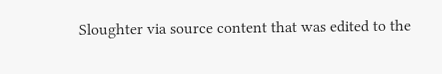Sloughter via source content that was edited to the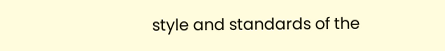style and standards of the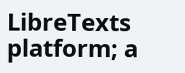LibreTexts platform; a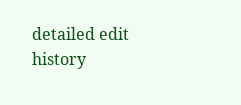detailed edit history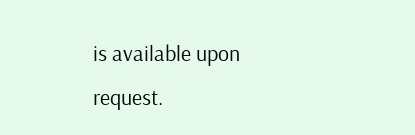is available upon request.